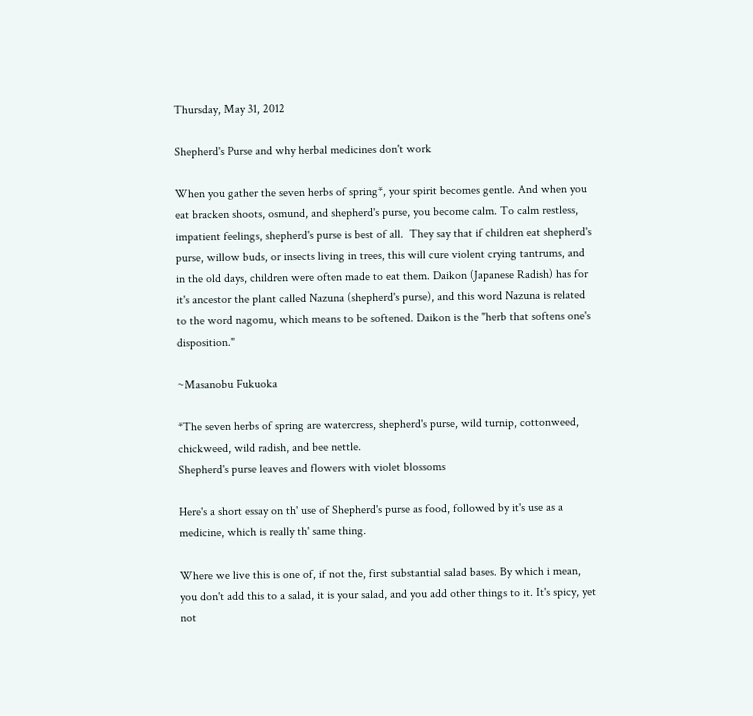Thursday, May 31, 2012

Shepherd's Purse and why herbal medicines don't work

When you gather the seven herbs of spring*, your spirit becomes gentle. And when you eat bracken shoots, osmund, and shepherd's purse, you become calm. To calm restless, impatient feelings, shepherd's purse is best of all.  They say that if children eat shepherd's purse, willow buds, or insects living in trees, this will cure violent crying tantrums, and in the old days, children were often made to eat them. Daikon (Japanese Radish) has for it's ancestor the plant called Nazuna (shepherd's purse), and this word Nazuna is related to the word nagomu, which means to be softened. Daikon is the "herb that softens one's disposition."

~Masanobu Fukuoka

*The seven herbs of spring are watercress, shepherd's purse, wild turnip, cottonweed, chickweed, wild radish, and bee nettle.
Shepherd's purse leaves and flowers with violet blossoms

Here's a short essay on th' use of Shepherd's purse as food, followed by it's use as a medicine, which is really th' same thing.

Where we live this is one of, if not the, first substantial salad bases. By which i mean, you don't add this to a salad, it is your salad, and you add other things to it. It's spicy, yet not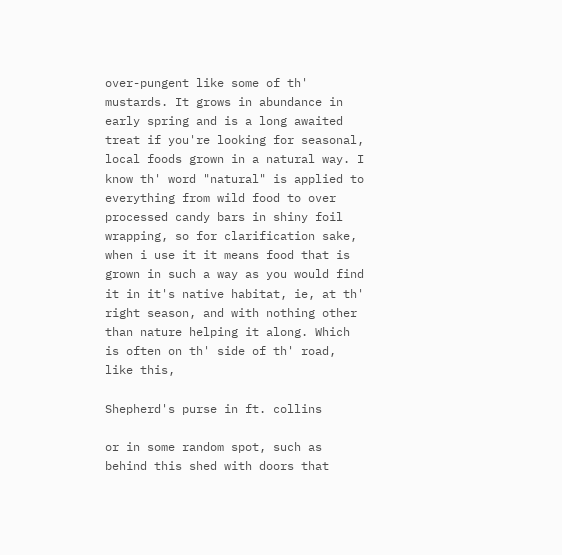over-pungent like some of th' mustards. It grows in abundance in early spring and is a long awaited treat if you're looking for seasonal, local foods grown in a natural way. I know th' word "natural" is applied to everything from wild food to over processed candy bars in shiny foil wrapping, so for clarification sake, when i use it it means food that is grown in such a way as you would find it in it's native habitat, ie, at th' right season, and with nothing other than nature helping it along. Which is often on th' side of th' road, like this,

Shepherd's purse in ft. collins

or in some random spot, such as behind this shed with doors that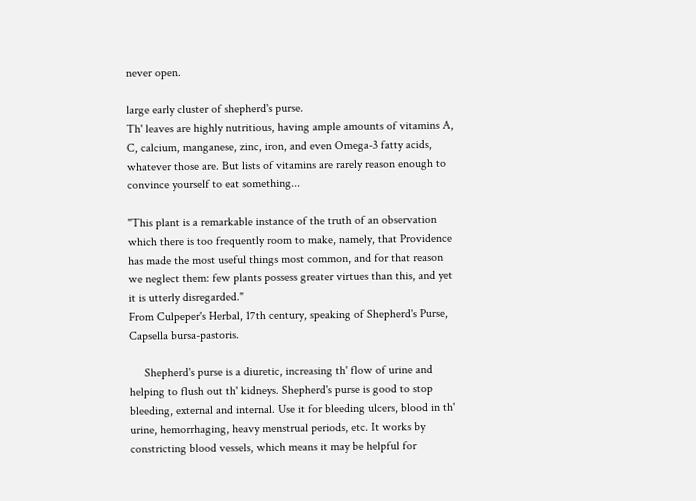never open.

large early cluster of shepherd's purse.
Th' leaves are highly nutritious, having ample amounts of vitamins A, C, calcium, manganese, zinc, iron, and even Omega-3 fatty acids, whatever those are. But lists of vitamins are rarely reason enough to convince yourself to eat something...

"This plant is a remarkable instance of the truth of an observation which there is too frequently room to make, namely, that Providence has made the most useful things most common, and for that reason we neglect them: few plants possess greater virtues than this, and yet it is utterly disregarded."
From Culpeper's Herbal, 17th century, speaking of Shepherd's Purse, Capsella bursa-pastoris.

     Shepherd's purse is a diuretic, increasing th' flow of urine and helping to flush out th' kidneys. Shepherd's purse is good to stop bleeding, external and internal. Use it for bleeding ulcers, blood in th' urine, hemorrhaging, heavy menstrual periods, etc. It works by constricting blood vessels, which means it may be helpful for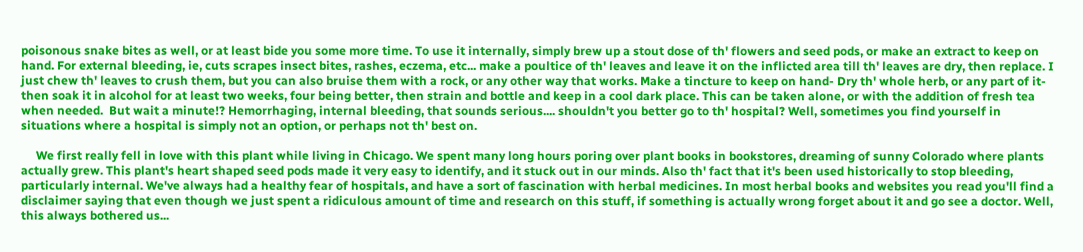poisonous snake bites as well, or at least bide you some more time. To use it internally, simply brew up a stout dose of th' flowers and seed pods, or make an extract to keep on hand. For external bleeding, ie, cuts scrapes insect bites, rashes, eczema, etc... make a poultice of th' leaves and leave it on the inflicted area till th' leaves are dry, then replace. I just chew th' leaves to crush them, but you can also bruise them with a rock, or any other way that works. Make a tincture to keep on hand- Dry th' whole herb, or any part of it- then soak it in alcohol for at least two weeks, four being better, then strain and bottle and keep in a cool dark place. This can be taken alone, or with the addition of fresh tea when needed.  But wait a minute!? Hemorrhaging, internal bleeding, that sounds serious.... shouldn't you better go to th' hospital? Well, sometimes you find yourself in situations where a hospital is simply not an option, or perhaps not th' best on.

     We first really fell in love with this plant while living in Chicago. We spent many long hours poring over plant books in bookstores, dreaming of sunny Colorado where plants actually grew. This plant's heart shaped seed pods made it very easy to identify, and it stuck out in our minds. Also th' fact that it's been used historically to stop bleeding, particularly internal. We've always had a healthy fear of hospitals, and have a sort of fascination with herbal medicines. In most herbal books and websites you read you'll find a disclaimer saying that even though we just spent a ridiculous amount of time and research on this stuff, if something is actually wrong forget about it and go see a doctor. Well, this always bothered us...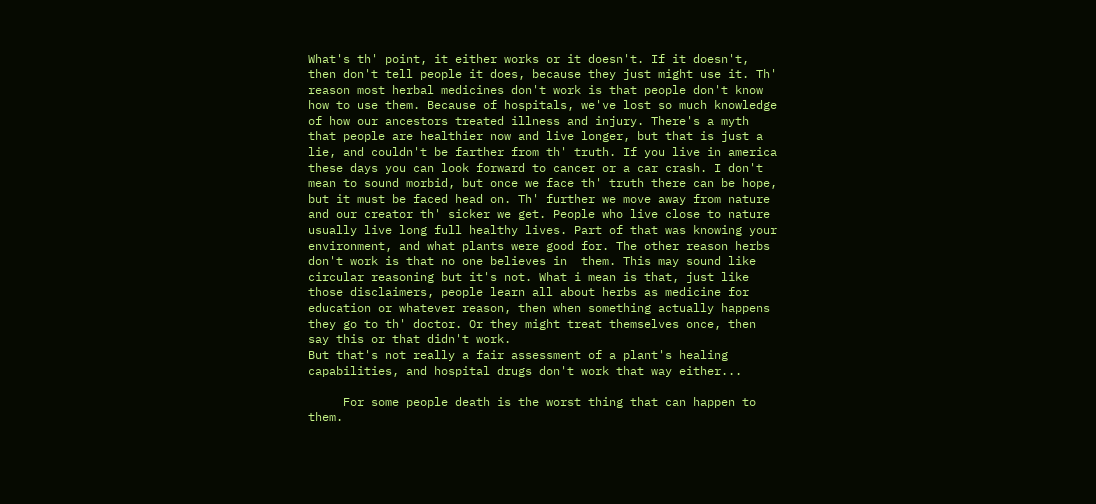What's th' point, it either works or it doesn't. If it doesn't, then don't tell people it does, because they just might use it. Th' reason most herbal medicines don't work is that people don't know how to use them. Because of hospitals, we've lost so much knowledge of how our ancestors treated illness and injury. There's a myth that people are healthier now and live longer, but that is just a lie, and couldn't be farther from th' truth. If you live in america these days you can look forward to cancer or a car crash. I don't mean to sound morbid, but once we face th' truth there can be hope, but it must be faced head on. Th' further we move away from nature and our creator th' sicker we get. People who live close to nature usually live long full healthy lives. Part of that was knowing your environment, and what plants were good for. The other reason herbs don't work is that no one believes in  them. This may sound like circular reasoning but it's not. What i mean is that, just like those disclaimers, people learn all about herbs as medicine for education or whatever reason, then when something actually happens they go to th' doctor. Or they might treat themselves once, then say this or that didn't work.
But that's not really a fair assessment of a plant's healing capabilities, and hospital drugs don't work that way either...

     For some people death is the worst thing that can happen to them.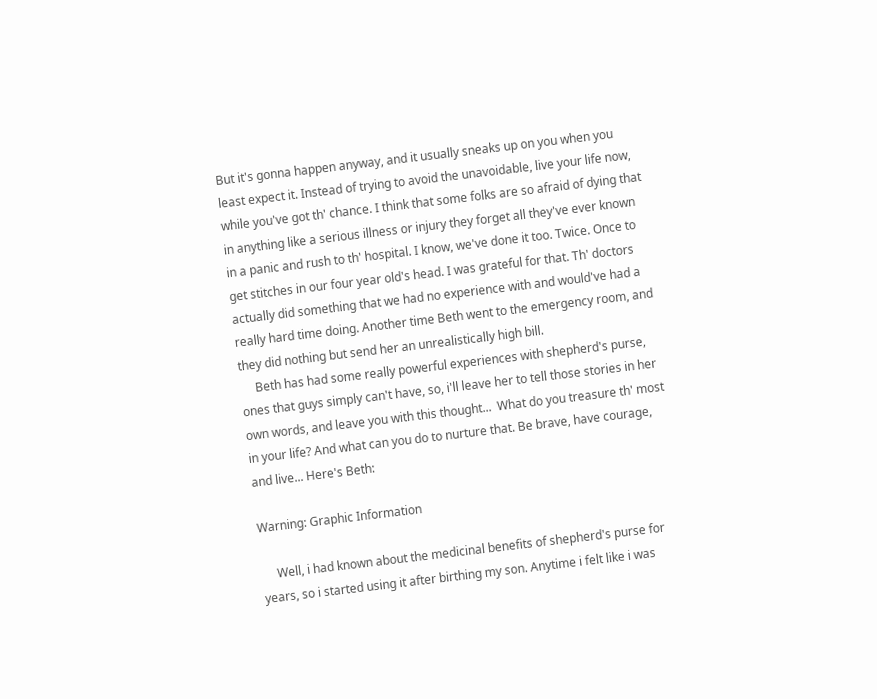But it's gonna happen anyway, and it usually sneaks up on you when you least expect it. Instead of trying to avoid the unavoidable, live your life now, while you've got th' chance. I think that some folks are so afraid of dying that in anything like a serious illness or injury they forget all they've ever known in a panic and rush to th' hospital. I know, we've done it too. Twice. Once to get stitches in our four year old's head. I was grateful for that. Th' doctors actually did something that we had no experience with and would've had a really hard time doing. Another time Beth went to the emergency room, and they did nothing but send her an unrealistically high bill.
     Beth has had some really powerful experiences with shepherd's purse, ones that guys simply can't have, so, i'll leave her to tell those stories in her own words, and leave you with this thought...  What do you treasure th' most in your life? And what can you do to nurture that. Be brave, have courage, and live... Here's Beth:

Warning: Graphic Information

     Well, i had known about the medicinal benefits of shepherd's purse for years, so i started using it after birthing my son. Anytime i felt like i was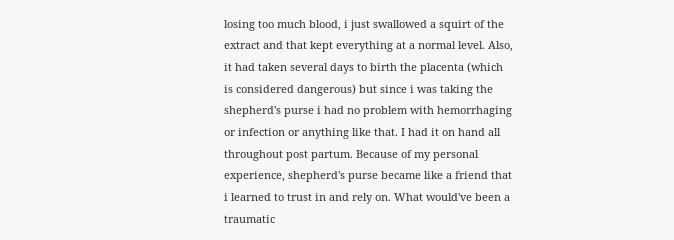losing too much blood, i just swallowed a squirt of the extract and that kept everything at a normal level. Also, it had taken several days to birth the placenta (which is considered dangerous) but since i was taking the shepherd's purse i had no problem with hemorrhaging or infection or anything like that. I had it on hand all throughout post partum. Because of my personal experience, shepherd's purse became like a friend that i learned to trust in and rely on. What would've been a traumatic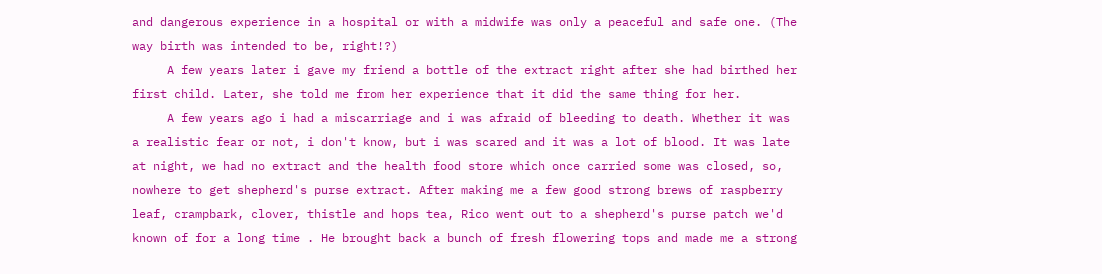and dangerous experience in a hospital or with a midwife was only a peaceful and safe one. (The way birth was intended to be, right!?)
     A few years later i gave my friend a bottle of the extract right after she had birthed her first child. Later, she told me from her experience that it did the same thing for her.
     A few years ago i had a miscarriage and i was afraid of bleeding to death. Whether it was a realistic fear or not, i don't know, but i was scared and it was a lot of blood. It was late at night, we had no extract and the health food store which once carried some was closed, so, nowhere to get shepherd's purse extract. After making me a few good strong brews of raspberry leaf, crampbark, clover, thistle and hops tea, Rico went out to a shepherd's purse patch we'd known of for a long time . He brought back a bunch of fresh flowering tops and made me a strong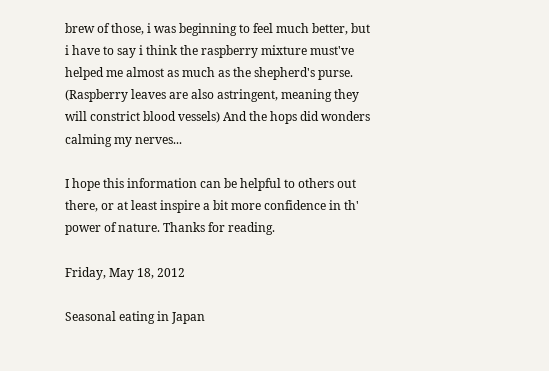brew of those, i was beginning to feel much better, but i have to say i think the raspberry mixture must've helped me almost as much as the shepherd's purse. (Raspberry leaves are also astringent, meaning they will constrict blood vessels) And the hops did wonders calming my nerves...

I hope this information can be helpful to others out there, or at least inspire a bit more confidence in th' power of nature. Thanks for reading.

Friday, May 18, 2012

Seasonal eating in Japan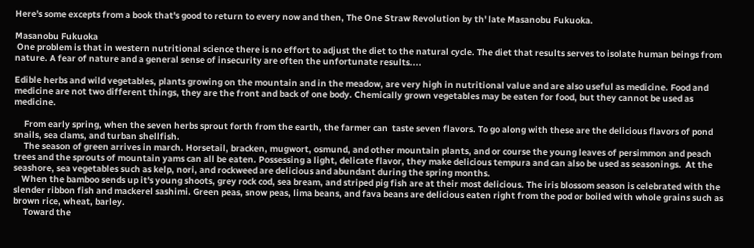Here's some excepts from a book that's good to return to every now and then, The One Straw Revolution by th' late Masanobu Fukuoka.

Masanobu Fukuoka
 One problem is that in western nutritional science there is no effort to adjust the diet to the natural cycle. The diet that results serves to isolate human beings from  nature. A fear of nature and a general sense of insecurity are often the unfortunate results....

Edible herbs and wild vegetables, plants growing on the mountain and in the meadow, are very high in nutritional value and are also useful as medicine. Food and medicine are not two different things, they are the front and back of one body. Chemically grown vegetables may be eaten for food, but they cannot be used as medicine.

     From early spring, when the seven herbs sprout forth from the earth, the farmer can  taste seven flavors. To go along with these are the delicious flavors of pond snails, sea clams, and turban shellfish.
     The season of green arrives in march. Horsetail, bracken, mugwort, osmund, and other mountain plants, and or course the young leaves of persimmon and peach trees and the sprouts of mountain yams can all be eaten. Possessing a light, delicate flavor, they make delicious tempura and can also be used as seasonings.  At the seashore, sea vegetables such as kelp, nori, and rockweed are delicious and abundant during the spring months.
    When the bamboo sends up it's young shoots, grey rock cod, sea bream, and striped pig fish are at their most delicious. The iris blossom season is celebrated with the slender ribbon fish and mackerel sashimi. Green peas, snow peas, lima beans, and fava beans are delicious eaten right from the pod or boiled with whole grains such as brown rice, wheat, barley.
     Toward the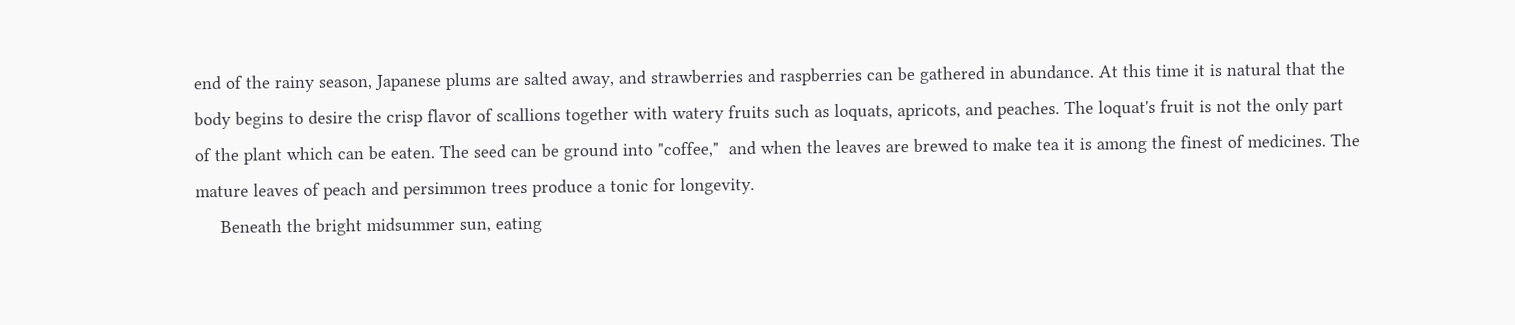end of the rainy season, Japanese plums are salted away, and strawberries and raspberries can be gathered in abundance. At this time it is natural that the body begins to desire the crisp flavor of scallions together with watery fruits such as loquats, apricots, and peaches. The loquat's fruit is not the only part of the plant which can be eaten. The seed can be ground into "coffee,"  and when the leaves are brewed to make tea it is among the finest of medicines. The mature leaves of peach and persimmon trees produce a tonic for longevity.
     Beneath the bright midsummer sun, eating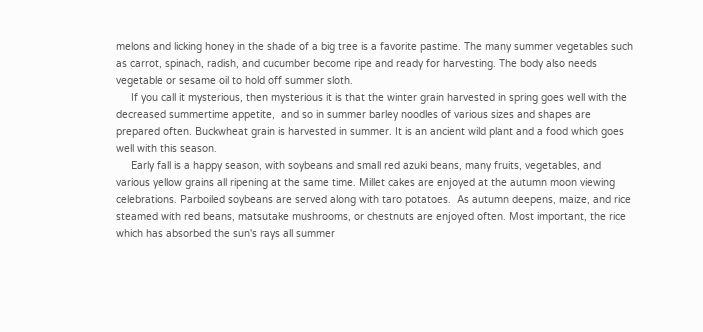melons and licking honey in the shade of a big tree is a favorite pastime. The many summer vegetables such as carrot, spinach, radish, and cucumber become ripe and ready for harvesting. The body also needs vegetable or sesame oil to hold off summer sloth.
     If you call it mysterious, then mysterious it is that the winter grain harvested in spring goes well with the decreased summertime appetite,  and so in summer barley noodles of various sizes and shapes are prepared often. Buckwheat grain is harvested in summer. It is an ancient wild plant and a food which goes well with this season.
     Early fall is a happy season, with soybeans and small red azuki beans, many fruits, vegetables, and various yellow grains all ripening at the same time. Millet cakes are enjoyed at the autumn moon viewing celebrations. Parboiled soybeans are served along with taro potatoes.  As autumn deepens, maize, and rice steamed with red beans, matsutake mushrooms, or chestnuts are enjoyed often. Most important, the rice which has absorbed the sun's rays all summer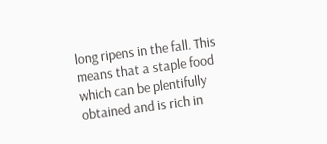long ripens in the fall. This means that a staple food which can be plentifully obtained and is rich in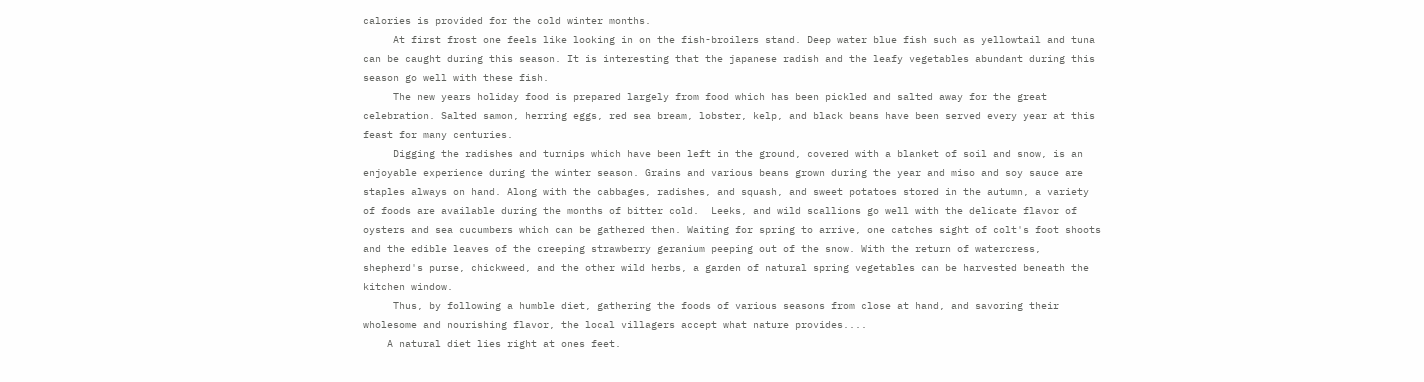calories is provided for the cold winter months.
     At first frost one feels like looking in on the fish-broilers stand. Deep water blue fish such as yellowtail and tuna can be caught during this season. It is interesting that the japanese radish and the leafy vegetables abundant during this season go well with these fish.
     The new years holiday food is prepared largely from food which has been pickled and salted away for the great celebration. Salted samon, herring eggs, red sea bream, lobster, kelp, and black beans have been served every year at this feast for many centuries.
     Digging the radishes and turnips which have been left in the ground, covered with a blanket of soil and snow, is an enjoyable experience during the winter season. Grains and various beans grown during the year and miso and soy sauce are staples always on hand. Along with the cabbages, radishes, and squash, and sweet potatoes stored in the autumn, a variety of foods are available during the months of bitter cold.  Leeks, and wild scallions go well with the delicate flavor of oysters and sea cucumbers which can be gathered then. Waiting for spring to arrive, one catches sight of colt's foot shoots and the edible leaves of the creeping strawberry geranium peeping out of the snow. With the return of watercress, shepherd's purse, chickweed, and the other wild herbs, a garden of natural spring vegetables can be harvested beneath the kitchen window.
     Thus, by following a humble diet, gathering the foods of various seasons from close at hand, and savoring their wholesome and nourishing flavor, the local villagers accept what nature provides....
    A natural diet lies right at ones feet.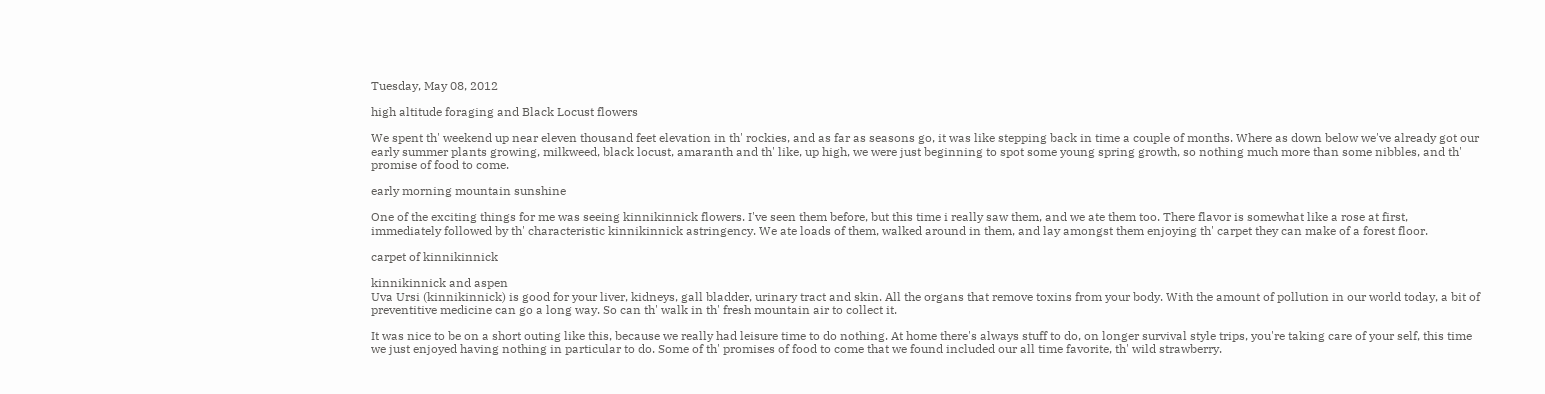Tuesday, May 08, 2012

high altitude foraging and Black Locust flowers

We spent th' weekend up near eleven thousand feet elevation in th' rockies, and as far as seasons go, it was like stepping back in time a couple of months. Where as down below we've already got our early summer plants growing, milkweed, black locust, amaranth and th' like, up high, we were just beginning to spot some young spring growth, so nothing much more than some nibbles, and th' promise of food to come.

early morning mountain sunshine

One of the exciting things for me was seeing kinnikinnick flowers. I've seen them before, but this time i really saw them, and we ate them too. There flavor is somewhat like a rose at first, immediately followed by th' characteristic kinnikinnick astringency. We ate loads of them, walked around in them, and lay amongst them enjoying th' carpet they can make of a forest floor.

carpet of kinnikinnick

kinnikinnick and aspen
Uva Ursi (kinnikinnick) is good for your liver, kidneys, gall bladder, urinary tract and skin. All the organs that remove toxins from your body. With the amount of pollution in our world today, a bit of preventitive medicine can go a long way. So can th' walk in th' fresh mountain air to collect it.

It was nice to be on a short outing like this, because we really had leisure time to do nothing. At home there's always stuff to do, on longer survival style trips, you're taking care of your self, this time we just enjoyed having nothing in particular to do. Some of th' promises of food to come that we found included our all time favorite, th' wild strawberry.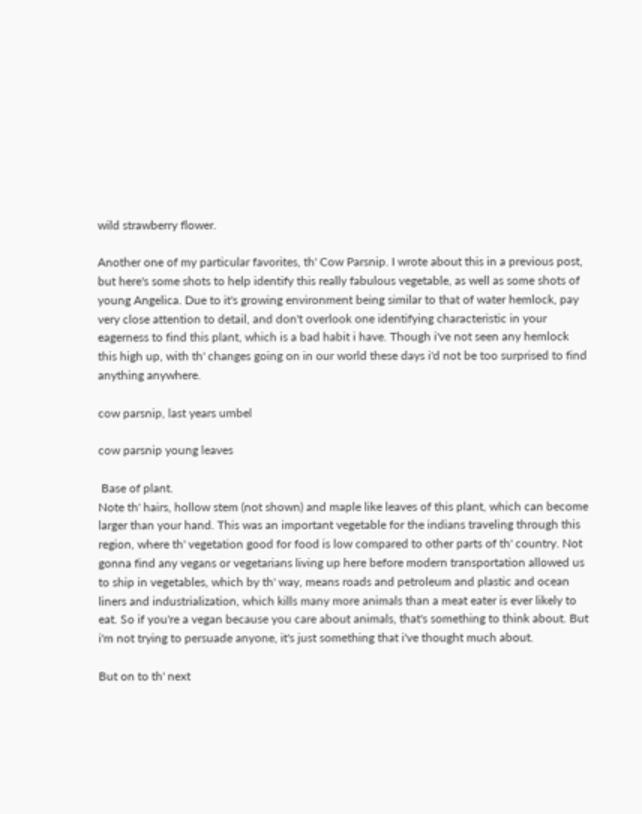wild strawberry flower.

Another one of my particular favorites, th' Cow Parsnip. I wrote about this in a previous post, but here's some shots to help identify this really fabulous vegetable, as well as some shots of young Angelica. Due to it's growing environment being similar to that of water hemlock, pay very close attention to detail, and don't overlook one identifying characteristic in your eagerness to find this plant, which is a bad habit i have. Though i've not seen any hemlock this high up, with th' changes going on in our world these days i'd not be too surprised to find anything anywhere.

cow parsnip, last years umbel

cow parsnip young leaves

 Base of plant.
Note th' hairs, hollow stem (not shown) and maple like leaves of this plant, which can become larger than your hand. This was an important vegetable for the indians traveling through this region, where th' vegetation good for food is low compared to other parts of th' country. Not gonna find any vegans or vegetarians living up here before modern transportation allowed us to ship in vegetables, which by th' way, means roads and petroleum and plastic and ocean liners and industrialization, which kills many more animals than a meat eater is ever likely to eat. So if you're a vegan because you care about animals, that's something to think about. But i'm not trying to persuade anyone, it's just something that i've thought much about.

But on to th' next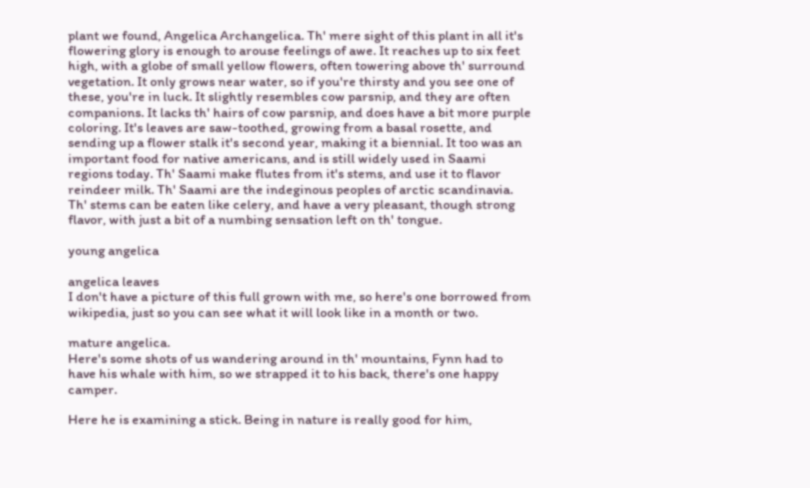plant we found, Angelica Archangelica. Th' mere sight of this plant in all it's flowering glory is enough to arouse feelings of awe. It reaches up to six feet high, with a globe of small yellow flowers, often towering above th' surround vegetation. It only grows near water, so if you're thirsty and you see one of these, you're in luck. It slightly resembles cow parsnip, and they are often companions. It lacks th' hairs of cow parsnip, and does have a bit more purple coloring. It's leaves are saw-toothed, growing from a basal rosette, and sending up a flower stalk it's second year, making it a biennial. It too was an important food for native americans, and is still widely used in Saami regions today. Th' Saami make flutes from it's stems, and use it to flavor reindeer milk. Th' Saami are the indeginous peoples of arctic scandinavia. Th' stems can be eaten like celery, and have a very pleasant, though strong flavor, with just a bit of a numbing sensation left on th' tongue.

young angelica

angelica leaves
I don't have a picture of this full grown with me, so here's one borrowed from wikipedia, just so you can see what it will look like in a month or two.

mature angelica.
Here's some shots of us wandering around in th' mountains, Fynn had to have his whale with him, so we strapped it to his back, there's one happy camper.

Here he is examining a stick. Being in nature is really good for him,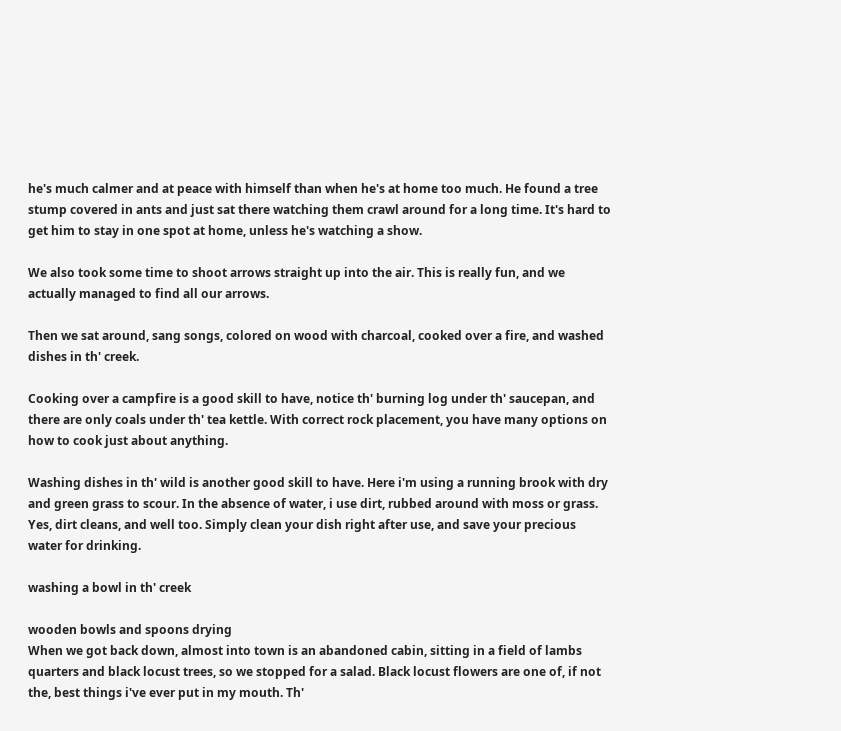he's much calmer and at peace with himself than when he's at home too much. He found a tree stump covered in ants and just sat there watching them crawl around for a long time. It's hard to get him to stay in one spot at home, unless he's watching a show.

We also took some time to shoot arrows straight up into the air. This is really fun, and we actually managed to find all our arrows.

Then we sat around, sang songs, colored on wood with charcoal, cooked over a fire, and washed dishes in th' creek.

Cooking over a campfire is a good skill to have, notice th' burning log under th' saucepan, and there are only coals under th' tea kettle. With correct rock placement, you have many options on how to cook just about anything.

Washing dishes in th' wild is another good skill to have. Here i'm using a running brook with dry and green grass to scour. In the absence of water, i use dirt, rubbed around with moss or grass. Yes, dirt cleans, and well too. Simply clean your dish right after use, and save your precious water for drinking.

washing a bowl in th' creek

wooden bowls and spoons drying
When we got back down, almost into town is an abandoned cabin, sitting in a field of lambs quarters and black locust trees, so we stopped for a salad. Black locust flowers are one of, if not the, best things i've ever put in my mouth. Th'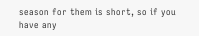season for them is short, so if you have any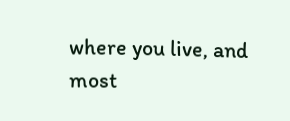where you live, and most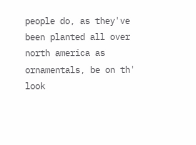people do, as they've been planted all over north america as ornamentals, be on th' look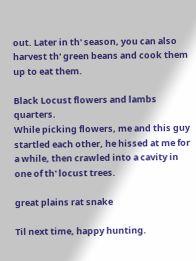out. Later in th' season, you can also harvest th' green beans and cook them up to eat them.

Black Locust flowers and lambs quarters.
While picking flowers, me and this guy startled each other, he hissed at me for a while, then crawled into a cavity in one of th' locust trees.

great plains rat snake

Til next time, happy hunting.